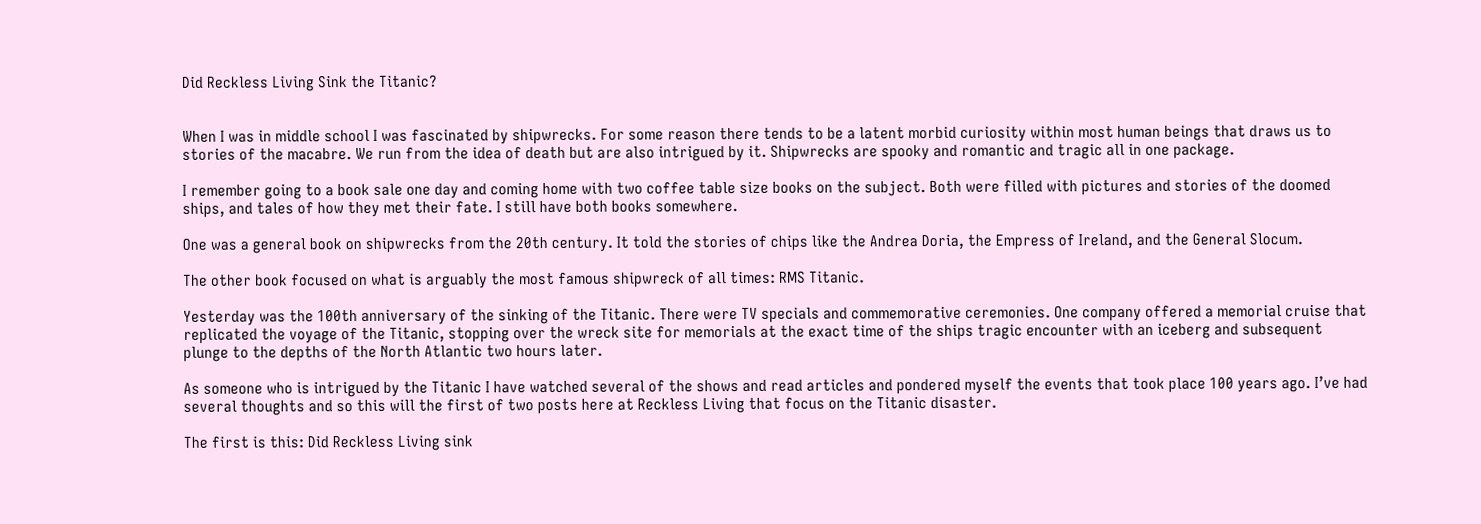Did Reckless Living Sink the Titanic?


When I was in middle school I was fascinated by shipwrecks. For some reason there tends to be a latent morbid curiosity within most human beings that draws us to stories of the macabre. We run from the idea of death but are also intrigued by it. Shipwrecks are spooky and romantic and tragic all in one package.

I remember going to a book sale one day and coming home with two coffee table size books on the subject. Both were filled with pictures and stories of the doomed ships, and tales of how they met their fate. I still have both books somewhere.

One was a general book on shipwrecks from the 20th century. It told the stories of chips like the Andrea Doria, the Empress of Ireland, and the General Slocum.

The other book focused on what is arguably the most famous shipwreck of all times: RMS Titanic.

Yesterday was the 100th anniversary of the sinking of the Titanic. There were TV specials and commemorative ceremonies. One company offered a memorial cruise that replicated the voyage of the Titanic, stopping over the wreck site for memorials at the exact time of the ships tragic encounter with an iceberg and subsequent plunge to the depths of the North Atlantic two hours later.

As someone who is intrigued by the Titanic I have watched several of the shows and read articles and pondered myself the events that took place 100 years ago. I’ve had several thoughts and so this will the first of two posts here at Reckless Living that focus on the Titanic disaster.

The first is this: Did Reckless Living sink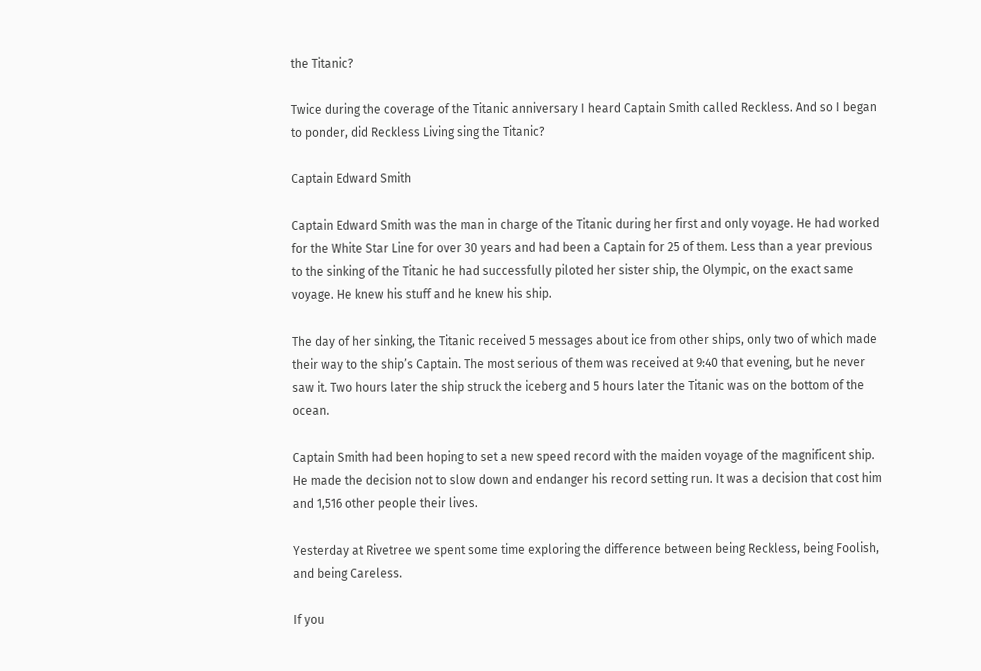the Titanic?

Twice during the coverage of the Titanic anniversary I heard Captain Smith called Reckless. And so I began to ponder, did Reckless Living sing the Titanic?

Captain Edward Smith

Captain Edward Smith was the man in charge of the Titanic during her first and only voyage. He had worked for the White Star Line for over 30 years and had been a Captain for 25 of them. Less than a year previous to the sinking of the Titanic he had successfully piloted her sister ship, the Olympic, on the exact same voyage. He knew his stuff and he knew his ship.

The day of her sinking, the Titanic received 5 messages about ice from other ships, only two of which made their way to the ship’s Captain. The most serious of them was received at 9:40 that evening, but he never saw it. Two hours later the ship struck the iceberg and 5 hours later the Titanic was on the bottom of the ocean.

Captain Smith had been hoping to set a new speed record with the maiden voyage of the magnificent ship. He made the decision not to slow down and endanger his record setting run. It was a decision that cost him and 1,516 other people their lives.

Yesterday at Rivetree we spent some time exploring the difference between being Reckless, being Foolish, and being Careless.

If you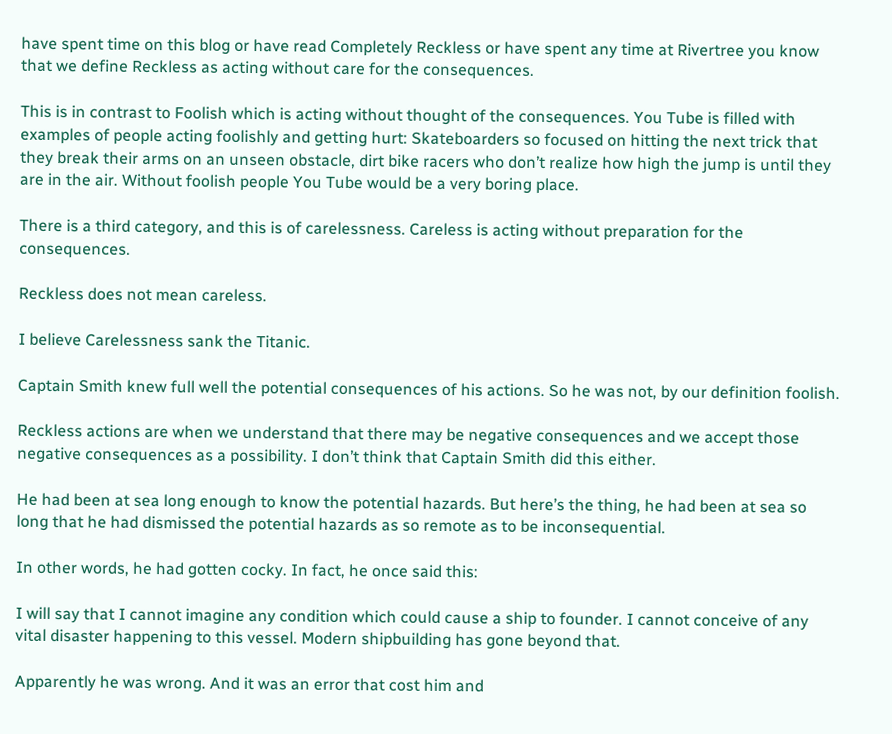have spent time on this blog or have read Completely Reckless or have spent any time at Rivertree you know that we define Reckless as acting without care for the consequences.

This is in contrast to Foolish which is acting without thought of the consequences. You Tube is filled with examples of people acting foolishly and getting hurt: Skateboarders so focused on hitting the next trick that they break their arms on an unseen obstacle, dirt bike racers who don’t realize how high the jump is until they are in the air. Without foolish people You Tube would be a very boring place.

There is a third category, and this is of carelessness. Careless is acting without preparation for the consequences.

Reckless does not mean careless.

I believe Carelessness sank the Titanic.

Captain Smith knew full well the potential consequences of his actions. So he was not, by our definition foolish.

Reckless actions are when we understand that there may be negative consequences and we accept those negative consequences as a possibility. I don’t think that Captain Smith did this either.

He had been at sea long enough to know the potential hazards. But here’s the thing, he had been at sea so long that he had dismissed the potential hazards as so remote as to be inconsequential.

In other words, he had gotten cocky. In fact, he once said this:

I will say that I cannot imagine any condition which could cause a ship to founder. I cannot conceive of any vital disaster happening to this vessel. Modern shipbuilding has gone beyond that.

Apparently he was wrong. And it was an error that cost him and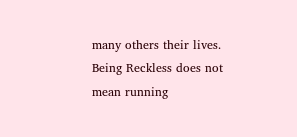many others their lives.
Being Reckless does not mean running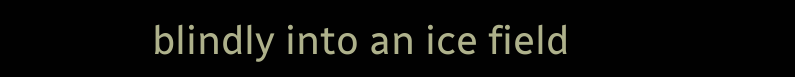blindly into an ice field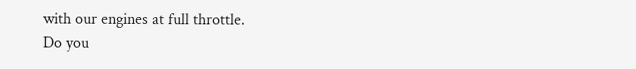with our engines at full throttle.
Do you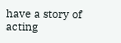have a story of acting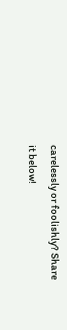carelessly or foolishly? Share it below!